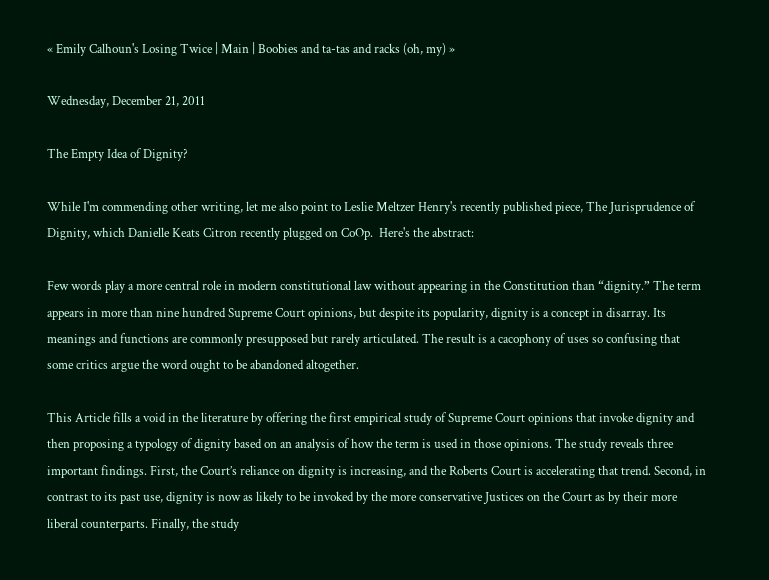« Emily Calhoun's Losing Twice | Main | Boobies and ta-tas and racks (oh, my) »

Wednesday, December 21, 2011

The Empty Idea of Dignity?

While I'm commending other writing, let me also point to Leslie Meltzer Henry's recently published piece, The Jurisprudence of Dignity, which Danielle Keats Citron recently plugged on CoOp.  Here's the abstract:

Few words play a more central role in modern constitutional law without appearing in the Constitution than “dignity.” The term appears in more than nine hundred Supreme Court opinions, but despite its popularity, dignity is a concept in disarray. Its meanings and functions are commonly presupposed but rarely articulated. The result is a cacophony of uses so confusing that some critics argue the word ought to be abandoned altogether.

This Article fills a void in the literature by offering the first empirical study of Supreme Court opinions that invoke dignity and then proposing a typology of dignity based on an analysis of how the term is used in those opinions. The study reveals three important findings. First, the Court’s reliance on dignity is increasing, and the Roberts Court is accelerating that trend. Second, in contrast to its past use, dignity is now as likely to be invoked by the more conservative Justices on the Court as by their more liberal counterparts. Finally, the study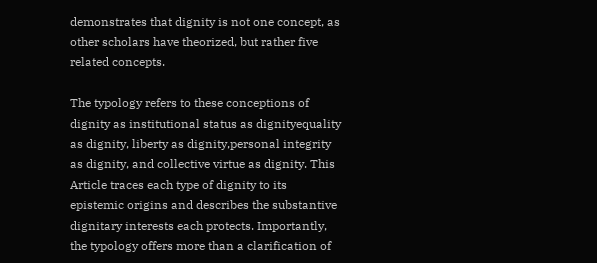demonstrates that dignity is not one concept, as other scholars have theorized, but rather five related concepts.

The typology refers to these conceptions of dignity as institutional status as dignityequality as dignity, liberty as dignity,personal integrity as dignity, and collective virtue as dignity. This Article traces each type of dignity to its epistemic origins and describes the substantive dignitary interests each protects. Importantly, the typology offers more than a clarification of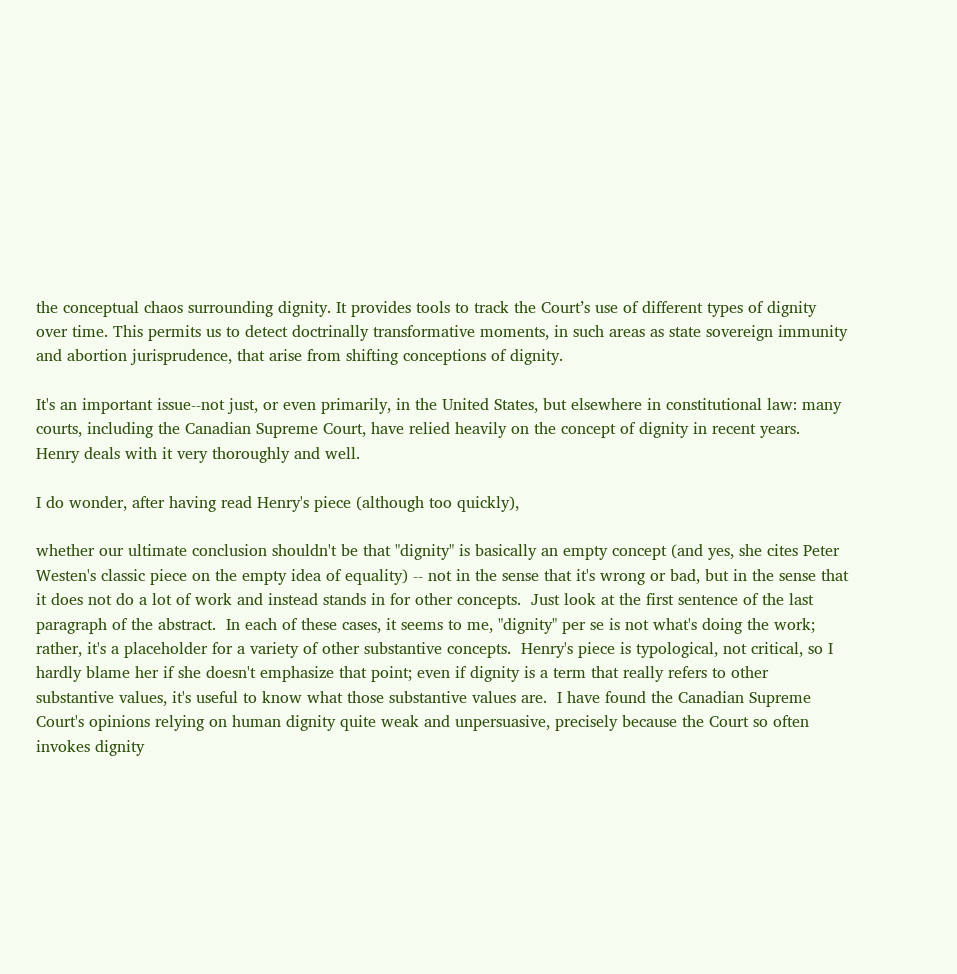the conceptual chaos surrounding dignity. It provides tools to track the Court’s use of different types of dignity over time. This permits us to detect doctrinally transformative moments, in such areas as state sovereign immunity and abortion jurisprudence, that arise from shifting conceptions of dignity.

It's an important issue--not just, or even primarily, in the United States, but elsewhere in constitutional law: many courts, including the Canadian Supreme Court, have relied heavily on the concept of dignity in recent years.  Henry deals with it very thoroughly and well.

I do wonder, after having read Henry's piece (although too quickly),

whether our ultimate conclusion shouldn't be that "dignity" is basically an empty concept (and yes, she cites Peter Westen's classic piece on the empty idea of equality) -- not in the sense that it's wrong or bad, but in the sense that it does not do a lot of work and instead stands in for other concepts.  Just look at the first sentence of the last paragraph of the abstract.  In each of these cases, it seems to me, "dignity" per se is not what's doing the work; rather, it's a placeholder for a variety of other substantive concepts.  Henry's piece is typological, not critical, so I hardly blame her if she doesn't emphasize that point; even if dignity is a term that really refers to other substantive values, it's useful to know what those substantive values are.  I have found the Canadian Supreme Court's opinions relying on human dignity quite weak and unpersuasive, precisely because the Court so often invokes dignity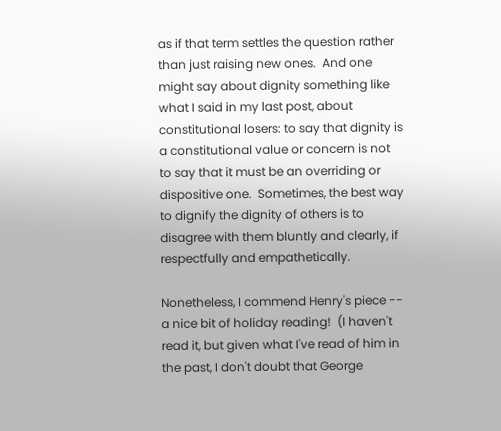as if that term settles the question rather than just raising new ones.  And one might say about dignity something like what I said in my last post, about constitutional losers: to say that dignity is a constitutional value or concern is not to say that it must be an overriding or dispositive one.  Sometimes, the best way to dignify the dignity of others is to disagree with them bluntly and clearly, if respectfully and empathetically.

Nonetheless, I commend Henry's piece -- a nice bit of holiday reading!  (I haven't read it, but given what I've read of him in the past, I don't doubt that George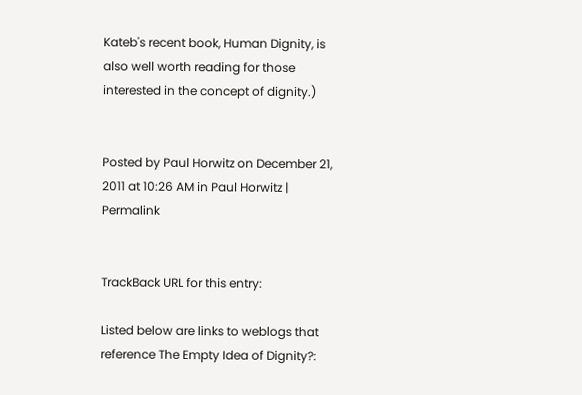Kateb's recent book, Human Dignity, is also well worth reading for those interested in the concept of dignity.)


Posted by Paul Horwitz on December 21, 2011 at 10:26 AM in Paul Horwitz | Permalink


TrackBack URL for this entry:

Listed below are links to weblogs that reference The Empty Idea of Dignity?: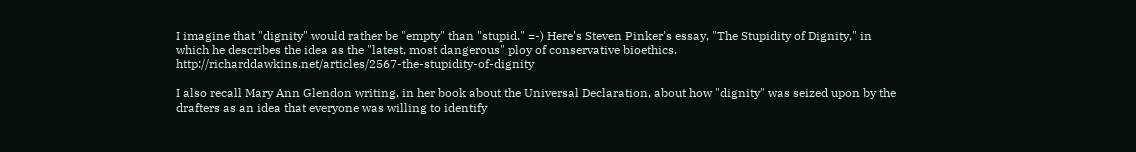I imagine that "dignity" would rather be "empty" than "stupid." =-) Here's Steven Pinker's essay, "The Stupidity of Dignity," in which he describes the idea as the "latest, most dangerous" ploy of conservative bioethics. http://richarddawkins.net/articles/2567-the-stupidity-of-dignity

I also recall Mary Ann Glendon writing, in her book about the Universal Declaration, about how "dignity" was seized upon by the drafters as an idea that everyone was willing to identify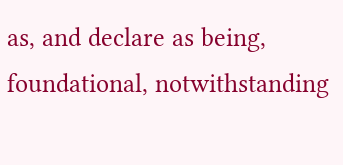as, and declare as being, foundational, notwithstanding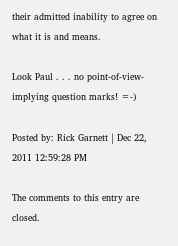their admitted inability to agree on what it is and means.

Look Paul . . . no point-of-view-implying question marks! =-)

Posted by: Rick Garnett | Dec 22, 2011 12:59:28 PM

The comments to this entry are closed.